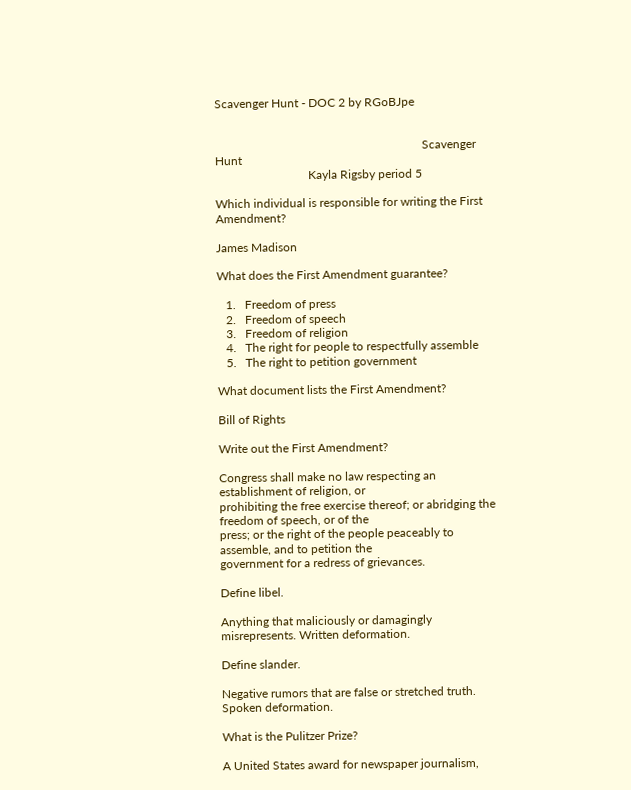Scavenger Hunt - DOC 2 by RGoBJpe


                                                                     Scavenger Hunt
                               Kayla Rigsby period 5

Which individual is responsible for writing the First Amendment?

James Madison

What does the First Amendment guarantee?

   1.   Freedom of press
   2.   Freedom of speech
   3.   Freedom of religion
   4.   The right for people to respectfully assemble
   5.   The right to petition government

What document lists the First Amendment?

Bill of Rights

Write out the First Amendment?

Congress shall make no law respecting an establishment of religion, or
prohibiting the free exercise thereof; or abridging the freedom of speech, or of the
press; or the right of the people peaceably to assemble, and to petition the
government for a redress of grievances.

Define libel.

Anything that maliciously or damagingly misrepresents. Written deformation.

Define slander.

Negative rumors that are false or stretched truth. Spoken deformation.

What is the Pulitzer Prize?

A United States award for newspaper journalism,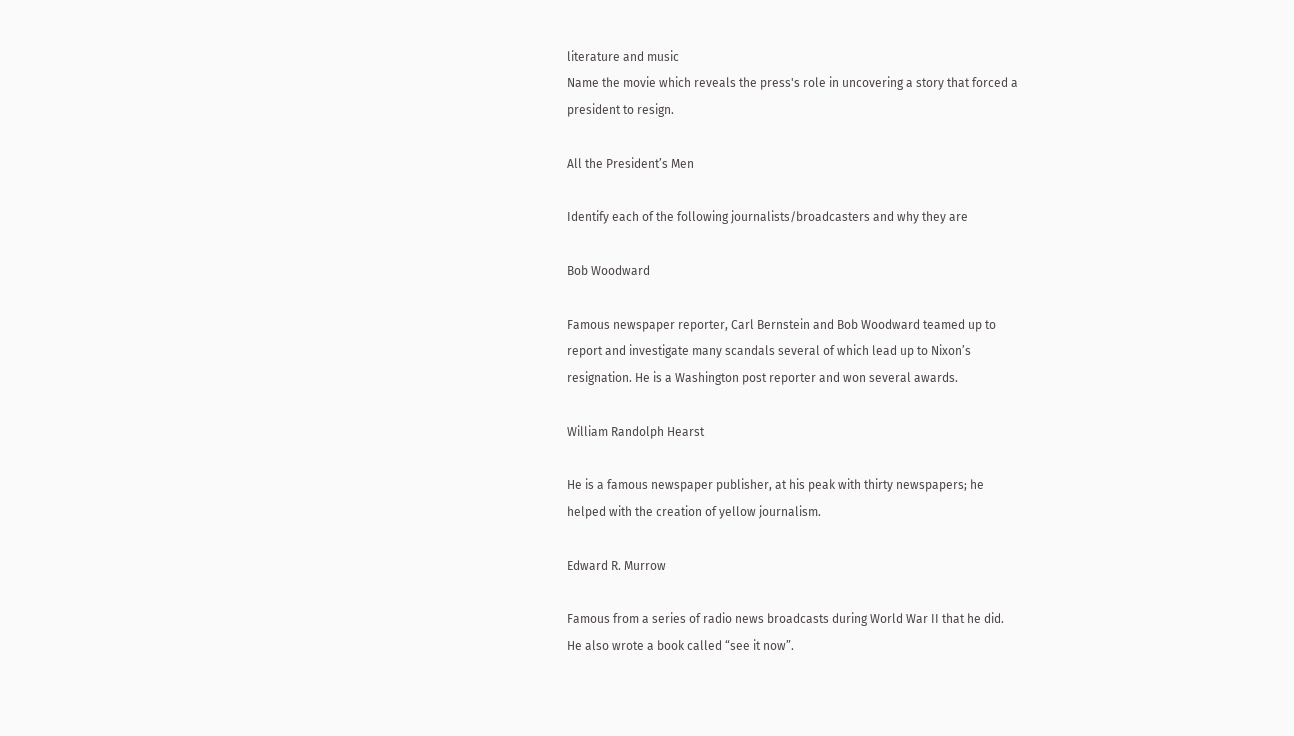literature and music
Name the movie which reveals the press's role in uncovering a story that forced a
president to resign.

All the President’s Men

Identify each of the following journalists/broadcasters and why they are

Bob Woodward

Famous newspaper reporter, Carl Bernstein and Bob Woodward teamed up to
report and investigate many scandals several of which lead up to Nixon’s
resignation. He is a Washington post reporter and won several awards.

William Randolph Hearst

He is a famous newspaper publisher, at his peak with thirty newspapers; he
helped with the creation of yellow journalism.

Edward R. Murrow

Famous from a series of radio news broadcasts during World War II that he did.
He also wrote a book called “see it now”.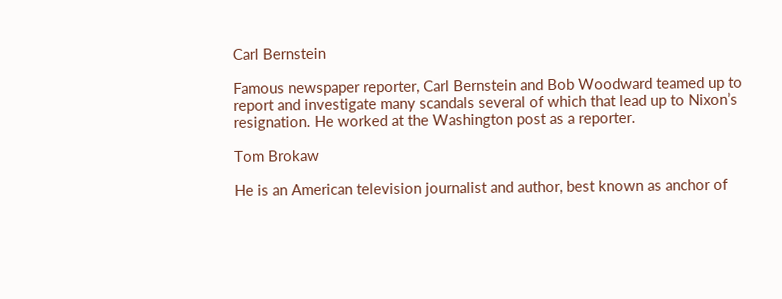Carl Bernstein

Famous newspaper reporter, Carl Bernstein and Bob Woodward teamed up to
report and investigate many scandals several of which that lead up to Nixon’s
resignation. He worked at the Washington post as a reporter.

Tom Brokaw

He is an American television journalist and author, best known as anchor of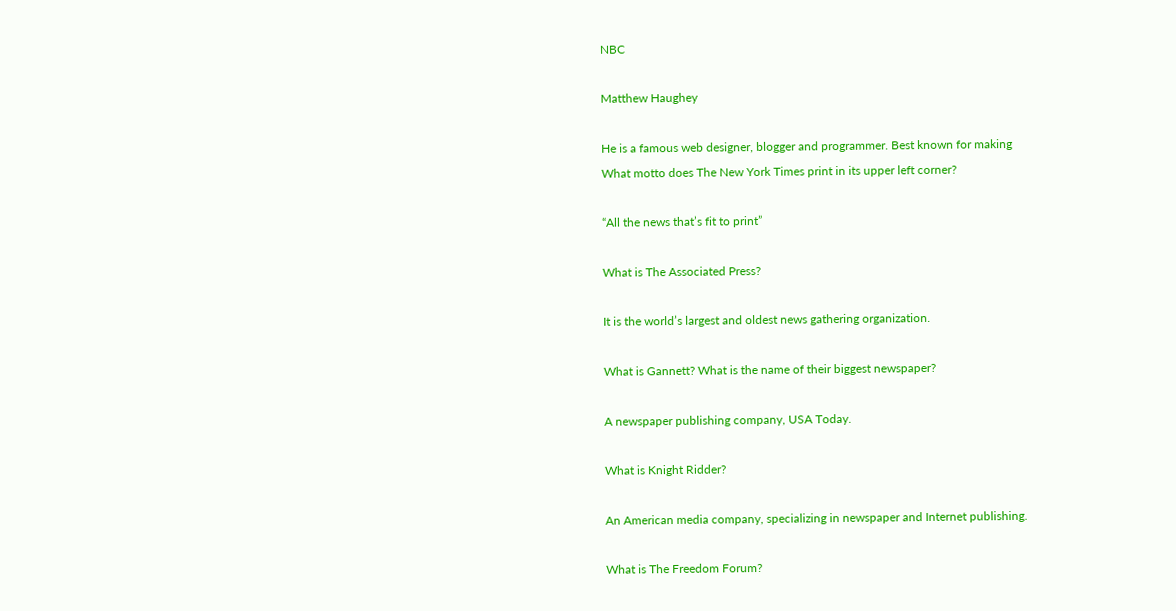NBC

Matthew Haughey

He is a famous web designer, blogger and programmer. Best known for making
What motto does The New York Times print in its upper left corner?

“All the news that’s fit to print”

What is The Associated Press?

It is the world’s largest and oldest news gathering organization.

What is Gannett? What is the name of their biggest newspaper?

A newspaper publishing company, USA Today.

What is Knight Ridder?

An American media company, specializing in newspaper and Internet publishing.

What is The Freedom Forum?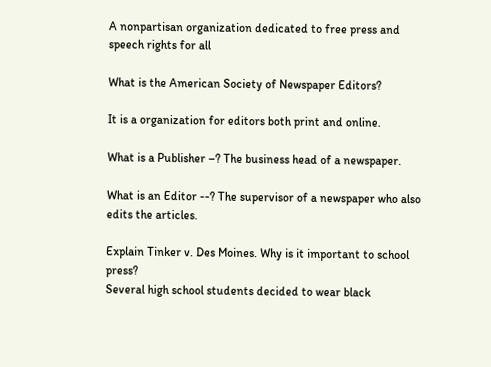A nonpartisan organization dedicated to free press and speech rights for all

What is the American Society of Newspaper Editors?

It is a organization for editors both print and online.

What is a Publisher –? The business head of a newspaper.

What is an Editor --? The supervisor of a newspaper who also edits the articles.

Explain Tinker v. Des Moines. Why is it important to school press?
Several high school students decided to wear black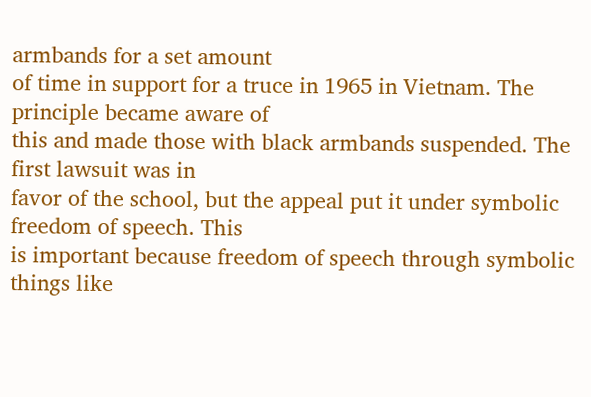armbands for a set amount
of time in support for a truce in 1965 in Vietnam. The principle became aware of
this and made those with black armbands suspended. The first lawsuit was in
favor of the school, but the appeal put it under symbolic freedom of speech. This
is important because freedom of speech through symbolic things like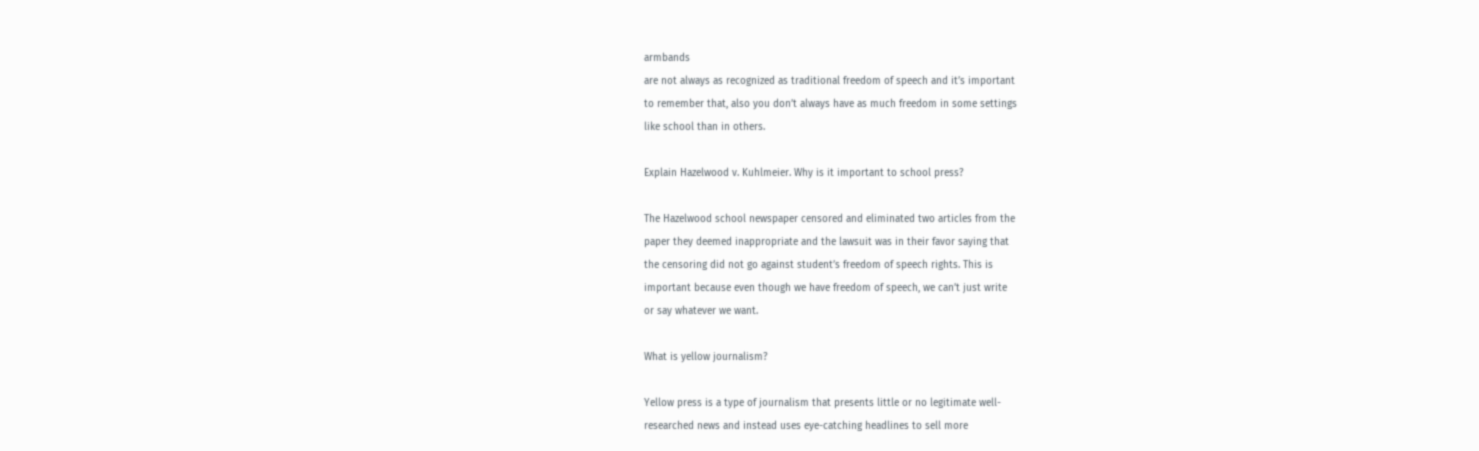armbands
are not always as recognized as traditional freedom of speech and it’s important
to remember that, also you don’t always have as much freedom in some settings
like school than in others.

Explain Hazelwood v. Kuhlmeier. Why is it important to school press?

The Hazelwood school newspaper censored and eliminated two articles from the
paper they deemed inappropriate and the lawsuit was in their favor saying that
the censoring did not go against student’s freedom of speech rights. This is
important because even though we have freedom of speech, we can’t just write
or say whatever we want.

What is yellow journalism?

Yellow press is a type of journalism that presents little or no legitimate well-
researched news and instead uses eye-catching headlines to sell more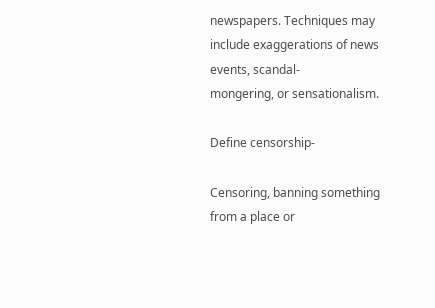newspapers. Techniques may include exaggerations of news events, scandal-
mongering, or sensationalism.

Define censorship-

Censoring, banning something from a place or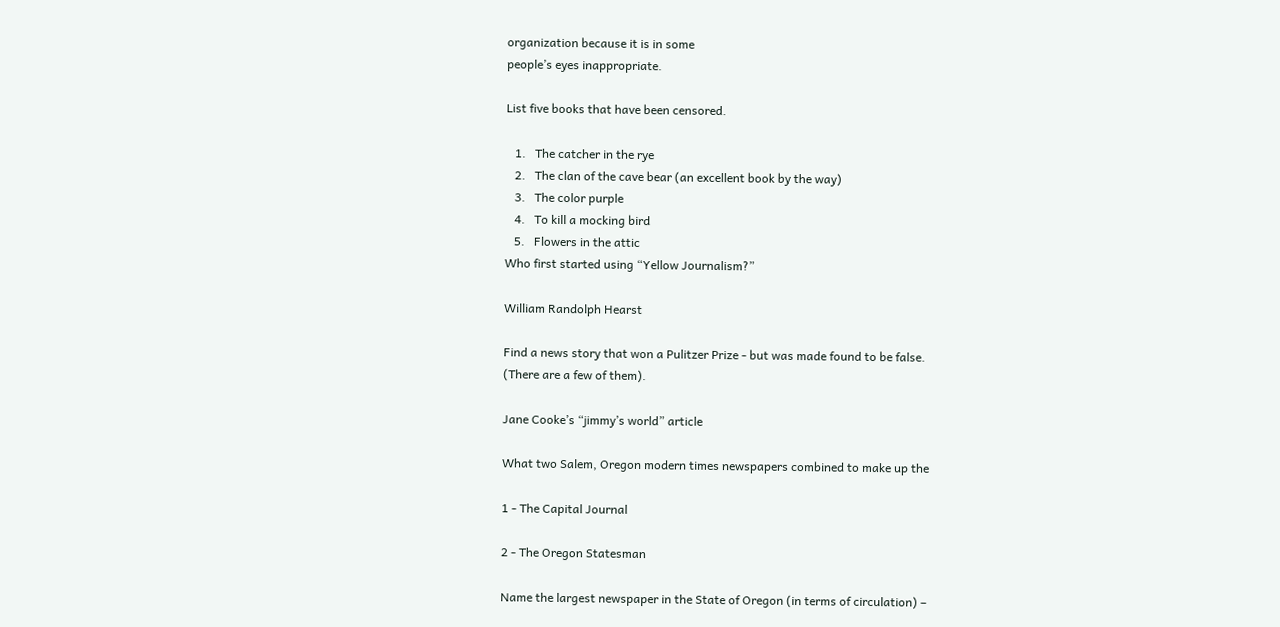organization because it is in some
people’s eyes inappropriate.

List five books that have been censored.

   1.   The catcher in the rye
   2.   The clan of the cave bear (an excellent book by the way)
   3.   The color purple
   4.   To kill a mocking bird
   5.   Flowers in the attic
Who first started using “Yellow Journalism?”

William Randolph Hearst

Find a news story that won a Pulitzer Prize - but was made found to be false.
(There are a few of them).

Jane Cooke’s “jimmy’s world” article

What two Salem, Oregon modern times newspapers combined to make up the

1 - The Capital Journal

2 - The Oregon Statesman

Name the largest newspaper in the State of Oregon (in terms of circulation) –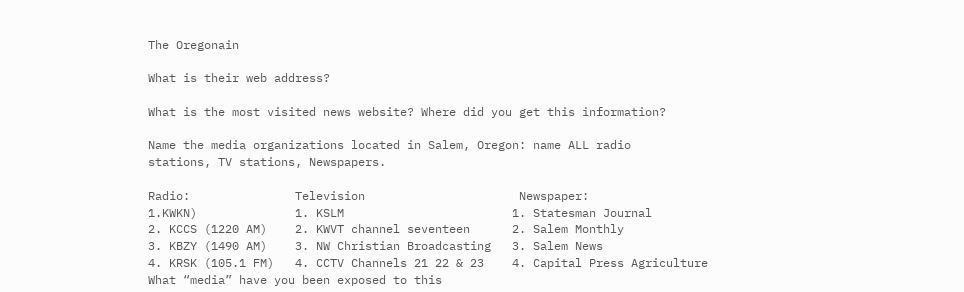The Oregonain

What is their web address?

What is the most visited news website? Where did you get this information?

Name the media organizations located in Salem, Oregon: name ALL radio
stations, TV stations, Newspapers.

Radio:               Television                      Newspaper:
1.KWKN)              1. KSLM                        1. Statesman Journal
2. KCCS (1220 AM)    2. KWVT channel seventeen      2. Salem Monthly
3. KBZY (1490 AM)    3. NW Christian Broadcasting   3. Salem News
4. KRSK (105.1 FM)   4. CCTV Channels 21 22 & 23    4. Capital Press Agriculture
What “media” have you been exposed to this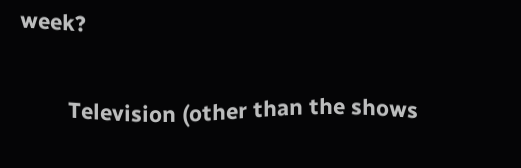week?

        Television (other than the shows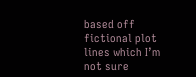based off fictional plot lines which I’m not sure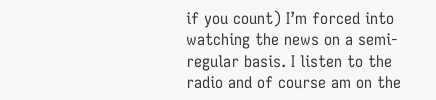if you count) I’m forced into watching the news on a semi-regular basis. I listen to the
radio and of course am on the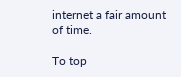internet a fair amount of time.

To top